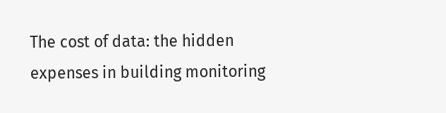The cost of data: the hidden expenses in building monitoring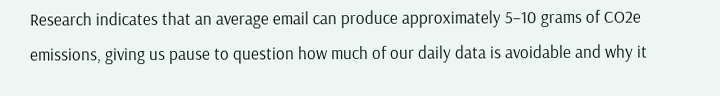Research indicates that an average email can produce approximately 5–10 grams of CO2e emissions, giving us pause to question how much of our daily data is avoidable and why it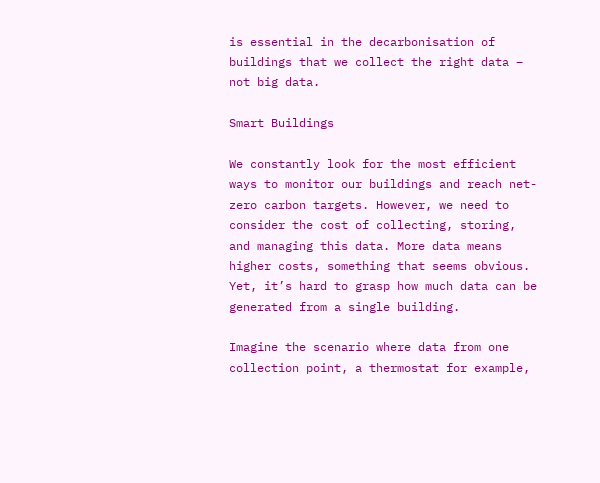is essential in the decarbonisation of buildings that we collect the right data – not big data.

Smart Buildings

We constantly look for the most efficient ways to monitor our buildings and reach net-zero carbon targets. However, we need to consider the cost of collecting, storing, and managing this data. More data means higher costs, something that seems obvious. Yet, it’s hard to grasp how much data can be generated from a single building.

Imagine the scenario where data from one collection point, a thermostat for example,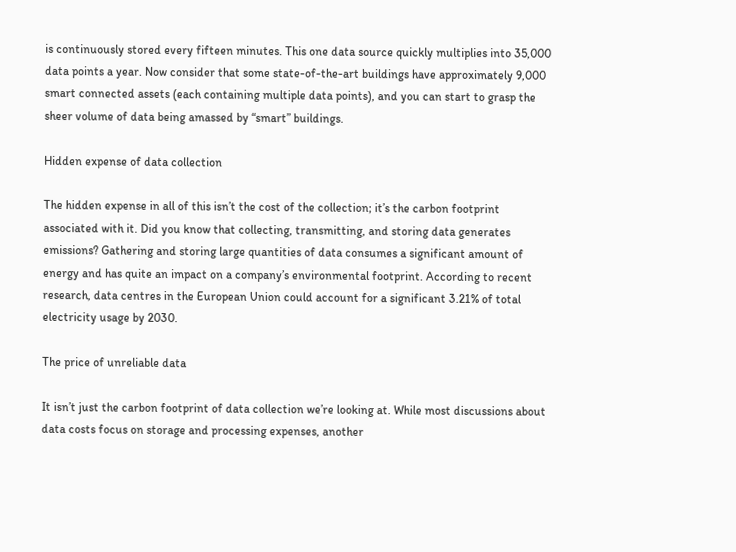is continuously stored every fifteen minutes. This one data source quickly multiplies into 35,000 data points a year. Now consider that some state-of-the-art buildings have approximately 9,000 smart connected assets (each containing multiple data points), and you can start to grasp the sheer volume of data being amassed by “smart” buildings.

Hidden expense of data collection

The hidden expense in all of this isn’t the cost of the collection; it’s the carbon footprint associated with it. Did you know that collecting, transmitting, and storing data generates emissions? Gathering and storing large quantities of data consumes a significant amount of energy and has quite an impact on a company’s environmental footprint. According to recent research, data centres in the European Union could account for a significant 3.21% of total electricity usage by 2030.

The price of unreliable data

It isn’t just the carbon footprint of data collection we’re looking at. While most discussions about data costs focus on storage and processing expenses, another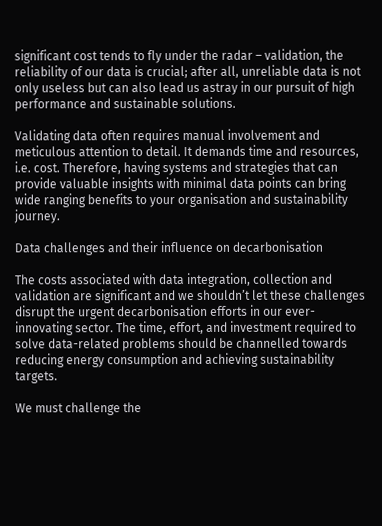significant cost tends to fly under the radar – validation, the reliability of our data is crucial; after all, unreliable data is not only useless but can also lead us astray in our pursuit of high performance and sustainable solutions.

Validating data often requires manual involvement and meticulous attention to detail. It demands time and resources, i.e. cost. Therefore, having systems and strategies that can provide valuable insights with minimal data points can bring wide ranging benefits to your organisation and sustainability journey.

Data challenges and their influence on decarbonisation

The costs associated with data integration, collection and validation are significant and we shouldn’t let these challenges disrupt the urgent decarbonisation efforts in our ever-innovating sector. The time, effort, and investment required to solve data-related problems should be channelled towards reducing energy consumption and achieving sustainability targets.

We must challenge the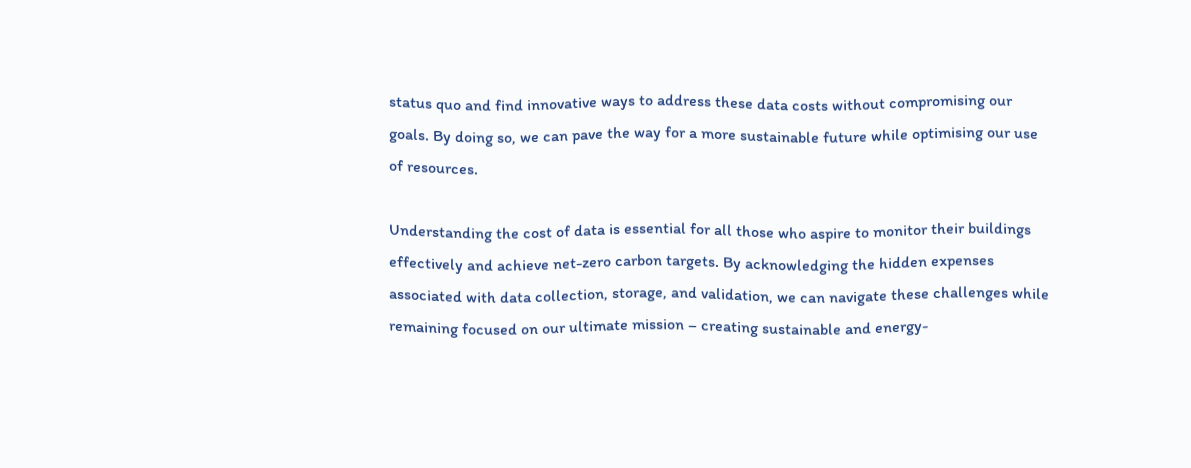status quo and find innovative ways to address these data costs without compromising our goals. By doing so, we can pave the way for a more sustainable future while optimising our use of resources.

Understanding the cost of data is essential for all those who aspire to monitor their buildings effectively and achieve net-zero carbon targets. By acknowledging the hidden expenses associated with data collection, storage, and validation, we can navigate these challenges while remaining focused on our ultimate mission – creating sustainable and energy-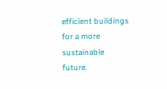efficient buildings for a more sustainable future.